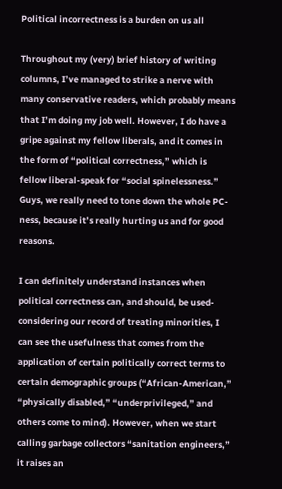Political incorrectness is a burden on us all

Throughout my (very) brief history of writing columns, I’ve managed to strike a nerve with many conservative readers, which probably means that I’m doing my job well. However, I do have a gripe against my fellow liberals, and it comes in the form of “political correctness,” which is fellow liberal-speak for “social spinelessness.” Guys, we really need to tone down the whole PC-ness, because it’s really hurting us and for good reasons.

I can definitely understand instances when political correctness can, and should, be used-considering our record of treating minorities, I can see the usefulness that comes from the application of certain politically correct terms to certain demographic groups (“African-American,” “physically disabled,” “underprivileged,” and others come to mind). However, when we start calling garbage collectors “sanitation engineers,” it raises an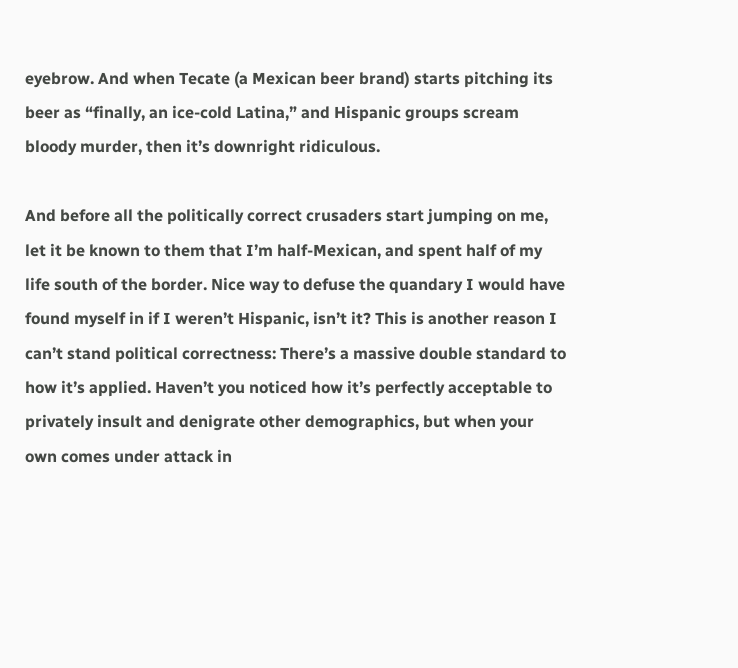eyebrow. And when Tecate (a Mexican beer brand) starts pitching its beer as “finally, an ice-cold Latina,” and Hispanic groups scream bloody murder, then it’s downright ridiculous.

And before all the politically correct crusaders start jumping on me, let it be known to them that I’m half-Mexican, and spent half of my life south of the border. Nice way to defuse the quandary I would have found myself in if I weren’t Hispanic, isn’t it? This is another reason I can’t stand political correctness: There’s a massive double standard to how it’s applied. Haven’t you noticed how it’s perfectly acceptable to privately insult and denigrate other demographics, but when your own comes under attack in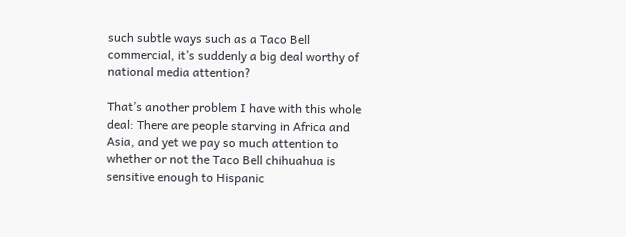such subtle ways such as a Taco Bell commercial, it’s suddenly a big deal worthy of national media attention?

That’s another problem I have with this whole deal: There are people starving in Africa and Asia, and yet we pay so much attention to whether or not the Taco Bell chihuahua is sensitive enough to Hispanic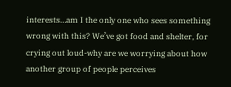interests…am I the only one who sees something wrong with this? We’ve got food and shelter, for crying out loud-why are we worrying about how another group of people perceives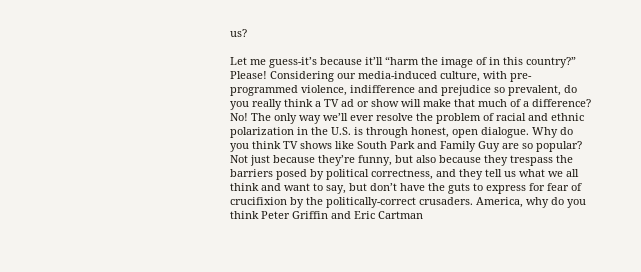us?

Let me guess-it’s because it’ll “harm the image of in this country?” Please! Considering our media-induced culture, with pre-programmed violence, indifference and prejudice so prevalent, do you really think a TV ad or show will make that much of a difference? No! The only way we’ll ever resolve the problem of racial and ethnic polarization in the U.S. is through honest, open dialogue. Why do you think TV shows like South Park and Family Guy are so popular? Not just because they’re funny, but also because they trespass the barriers posed by political correctness, and they tell us what we all think and want to say, but don’t have the guts to express for fear of crucifixion by the politically-correct crusaders. America, why do you think Peter Griffin and Eric Cartman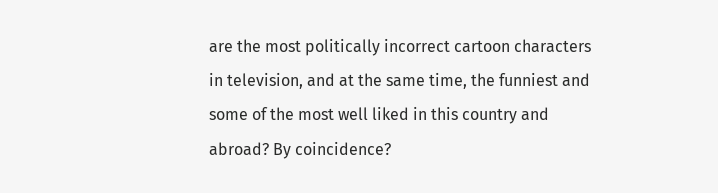are the most politically incorrect cartoon characters in television, and at the same time, the funniest and some of the most well liked in this country and abroad? By coincidence?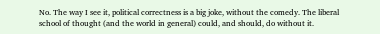No. The way I see it, political correctness is a big joke, without the comedy. The liberal school of thought (and the world in general) could, and should, do without it.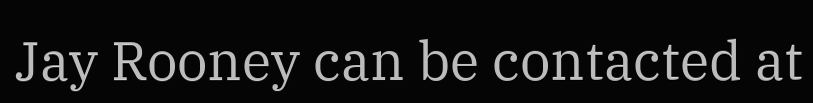Jay Rooney can be contacted at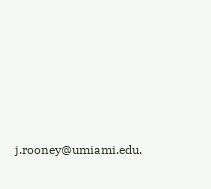j.rooney@umiami.edu.